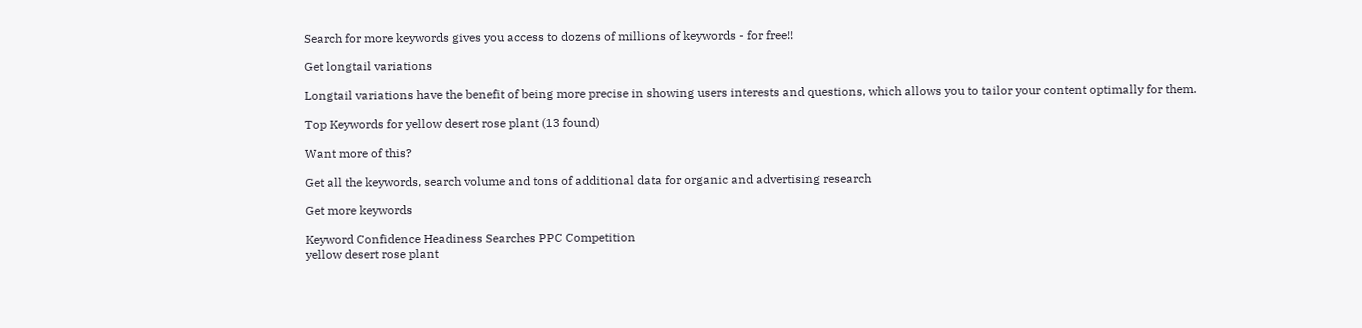Search for more keywords gives you access to dozens of millions of keywords - for free!!

Get longtail variations

Longtail variations have the benefit of being more precise in showing users interests and questions, which allows you to tailor your content optimally for them.

Top Keywords for yellow desert rose plant (13 found)

Want more of this?

Get all the keywords, search volume and tons of additional data for organic and advertising research

Get more keywords

Keyword Confidence Headiness Searches PPC Competition
yellow desert rose plant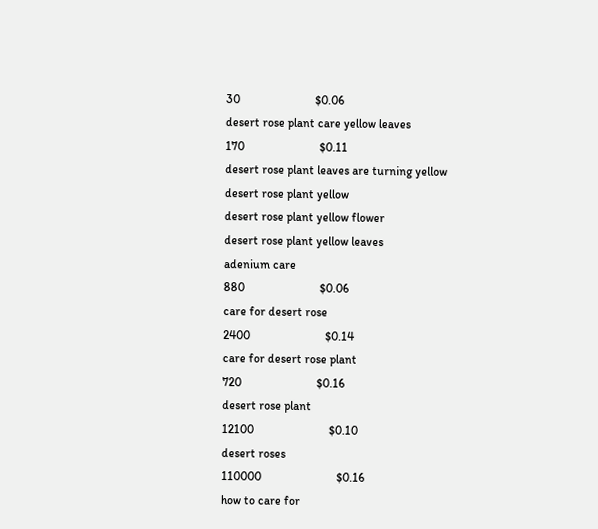30                         $0.06
desert rose plant care yellow leaves
170                         $0.11
desert rose plant leaves are turning yellow
desert rose plant yellow
desert rose plant yellow flower
desert rose plant yellow leaves
adenium care
880                         $0.06
care for desert rose
2400                         $0.14
care for desert rose plant
720                         $0.16
desert rose plant
12100                         $0.10
desert roses
110000                         $0.16
how to care for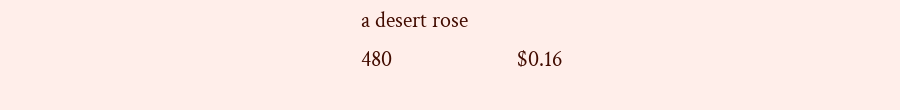a desert rose
480                         $0.16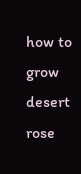how to grow desert rose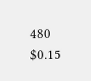480                         $0.15